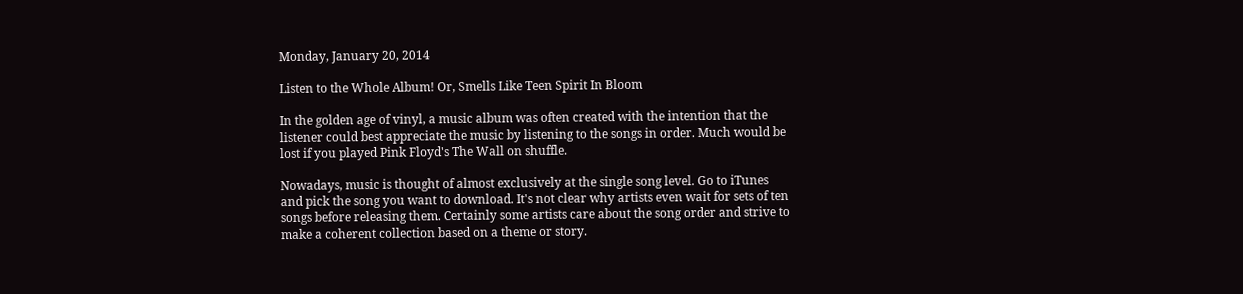Monday, January 20, 2014

Listen to the Whole Album! Or, Smells Like Teen Spirit In Bloom

In the golden age of vinyl, a music album was often created with the intention that the listener could best appreciate the music by listening to the songs in order. Much would be lost if you played Pink Floyd's The Wall on shuffle.

Nowadays, music is thought of almost exclusively at the single song level. Go to iTunes and pick the song you want to download. It's not clear why artists even wait for sets of ten songs before releasing them. Certainly some artists care about the song order and strive to make a coherent collection based on a theme or story.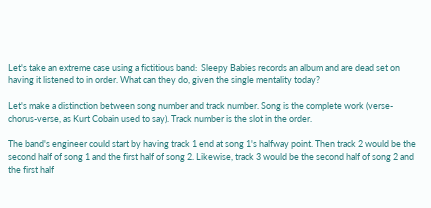Let's take an extreme case using a fictitious band:  Sleepy Babies records an album and are dead set on having it listened to in order. What can they do, given the single mentality today?

Let's make a distinction between song number and track number. Song is the complete work (verse-chorus-verse, as Kurt Cobain used to say). Track number is the slot in the order.

The band's engineer could start by having track 1 end at song 1's halfway point. Then track 2 would be the second half of song 1 and the first half of song 2. Likewise, track 3 would be the second half of song 2 and the first half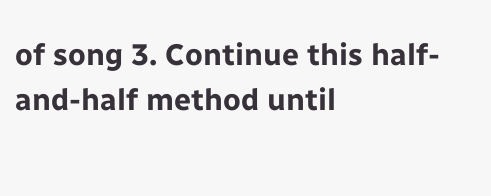of song 3. Continue this half-and-half method until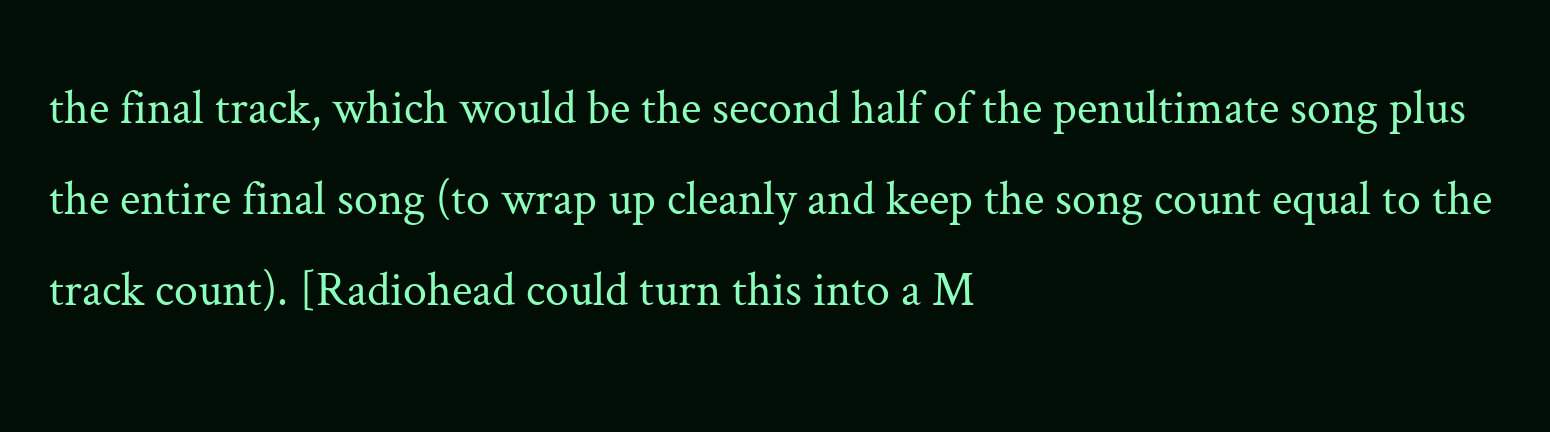the final track, which would be the second half of the penultimate song plus the entire final song (to wrap up cleanly and keep the song count equal to the track count). [Radiohead could turn this into a M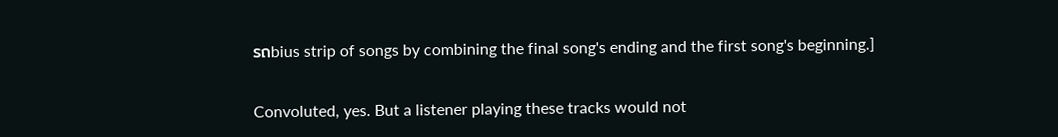รถbius strip of songs by combining the final song's ending and the first song's beginning.]

Convoluted, yes. But a listener playing these tracks would not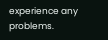experience any problems.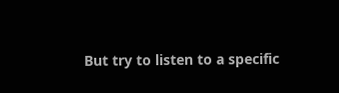But try to listen to a specific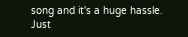song and it's a huge hassle. Just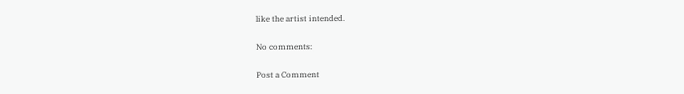like the artist intended.

No comments:

Post a Comment